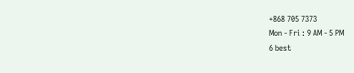+868 705 7373
Mon - Fri : 9 AM - 5 PM
6 best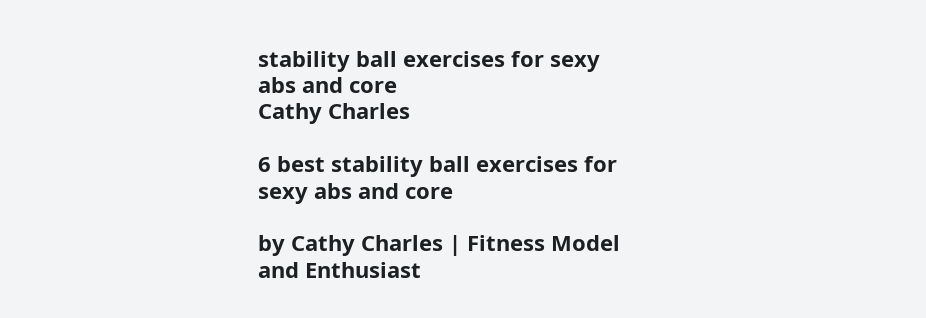stability ball exercises for sexy abs and core
Cathy Charles

6 best stability ball exercises for sexy abs and core

by Cathy Charles | Fitness Model and Enthusiast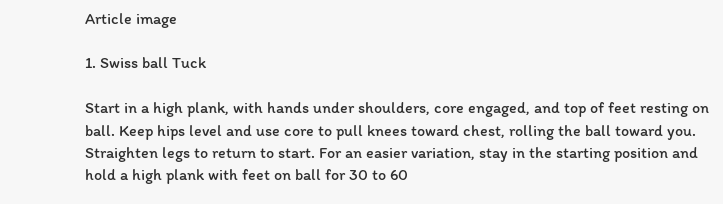Article image

1. Swiss ball Tuck

Start in a high plank, with hands under shoulders, core engaged, and top of feet resting on ball. Keep hips level and use core to pull knees toward chest, rolling the ball toward you. Straighten legs to return to start. For an easier variation, stay in the starting position and hold a high plank with feet on ball for 30 to 60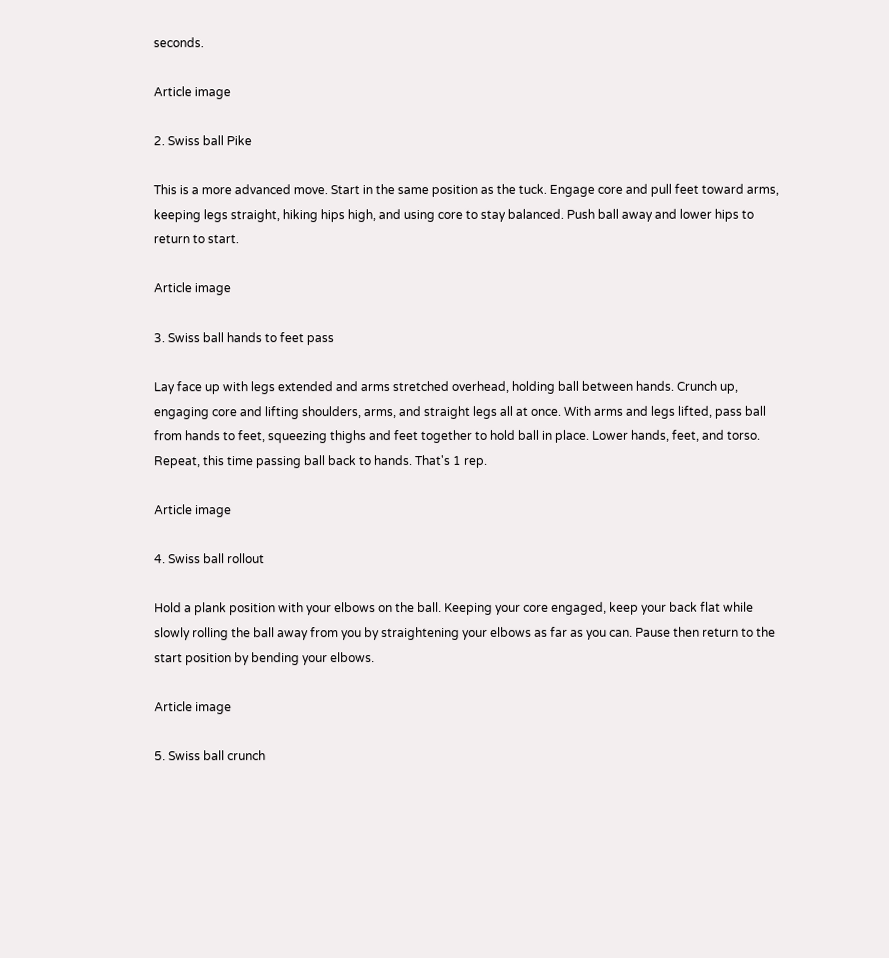seconds.

Article image

2. Swiss ball Pike

This is a more advanced move. Start in the same position as the tuck. Engage core and pull feet toward arms, keeping legs straight, hiking hips high, and using core to stay balanced. Push ball away and lower hips to return to start.

Article image

3. Swiss ball hands to feet pass

Lay face up with legs extended and arms stretched overhead, holding ball between hands. Crunch up, engaging core and lifting shoulders, arms, and straight legs all at once. With arms and legs lifted, pass ball from hands to feet, squeezing thighs and feet together to hold ball in place. Lower hands, feet, and torso. Repeat, this time passing ball back to hands. That's 1 rep.

Article image

4. Swiss ball rollout

Hold a plank position with your elbows on the ball. Keeping your core engaged, keep your back flat while slowly rolling the ball away from you by straightening your elbows as far as you can. Pause then return to the start position by bending your elbows.

Article image

5. Swiss ball crunch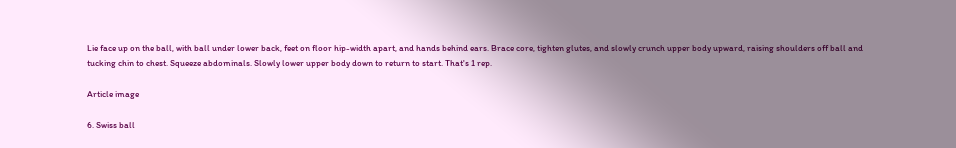Lie face up on the ball, with ball under lower back, feet on floor hip-width apart, and hands behind ears. Brace core, tighten glutes, and slowly crunch upper body upward, raising shoulders off ball and tucking chin to chest. Squeeze abdominals. Slowly lower upper body down to return to start. That's 1 rep.

Article image

6. Swiss ball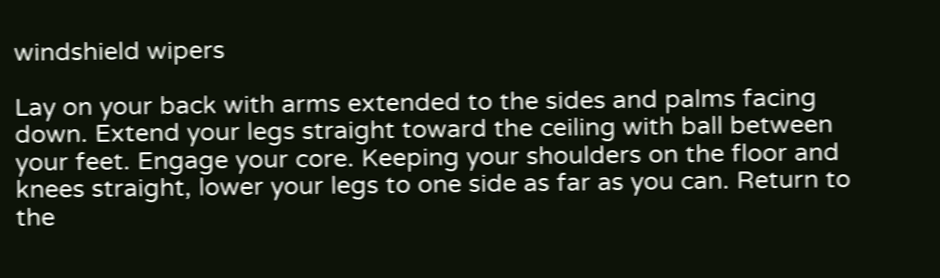windshield wipers

Lay on your back with arms extended to the sides and palms facing down. Extend your legs straight toward the ceiling with ball between your feet. Engage your core. Keeping your shoulders on the floor and knees straight, lower your legs to one side as far as you can. Return to the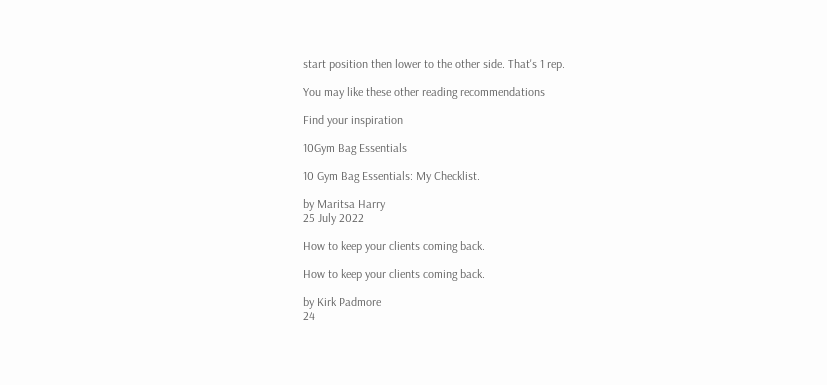start position then lower to the other side. That's 1 rep.

You may like these other reading recommendations

Find your inspiration

10Gym Bag Essentials

10 Gym Bag Essentials: My Checklist.

by Maritsa Harry
25 July 2022

How to keep your clients coming back.

How to keep your clients coming back.

by Kirk Padmore
24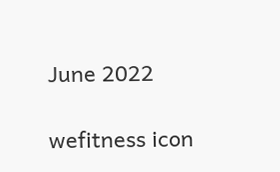June 2022

wefitness icon